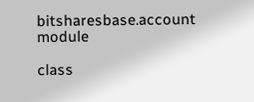bitsharesbase.account module

class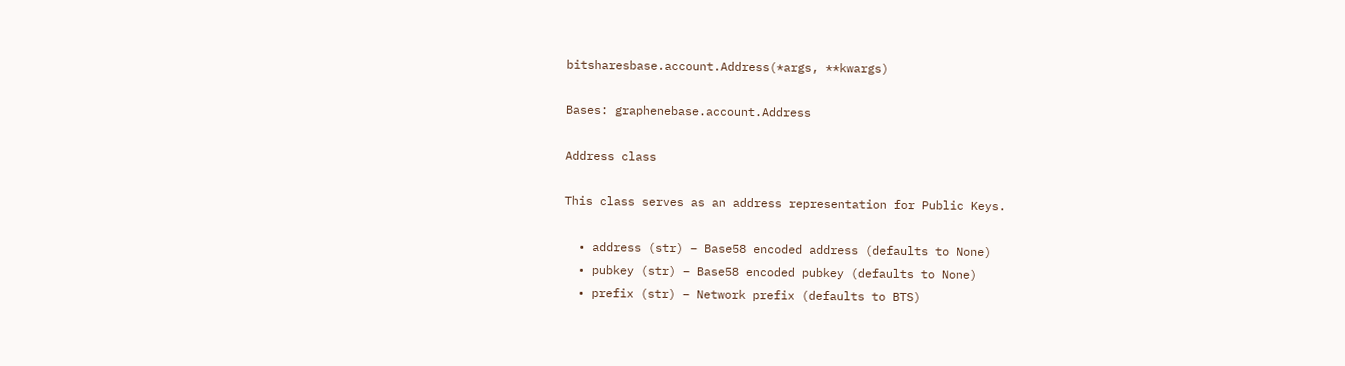bitsharesbase.account.Address(*args, **kwargs)

Bases: graphenebase.account.Address

Address class

This class serves as an address representation for Public Keys.

  • address (str) – Base58 encoded address (defaults to None)
  • pubkey (str) – Base58 encoded pubkey (defaults to None)
  • prefix (str) – Network prefix (defaults to BTS)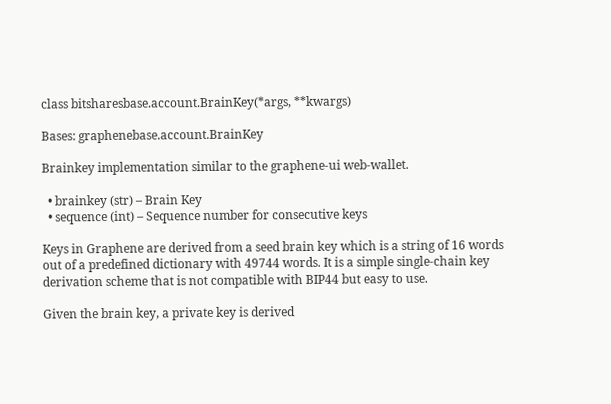class bitsharesbase.account.BrainKey(*args, **kwargs)

Bases: graphenebase.account.BrainKey

Brainkey implementation similar to the graphene-ui web-wallet.

  • brainkey (str) – Brain Key
  • sequence (int) – Sequence number for consecutive keys

Keys in Graphene are derived from a seed brain key which is a string of 16 words out of a predefined dictionary with 49744 words. It is a simple single-chain key derivation scheme that is not compatible with BIP44 but easy to use.

Given the brain key, a private key is derived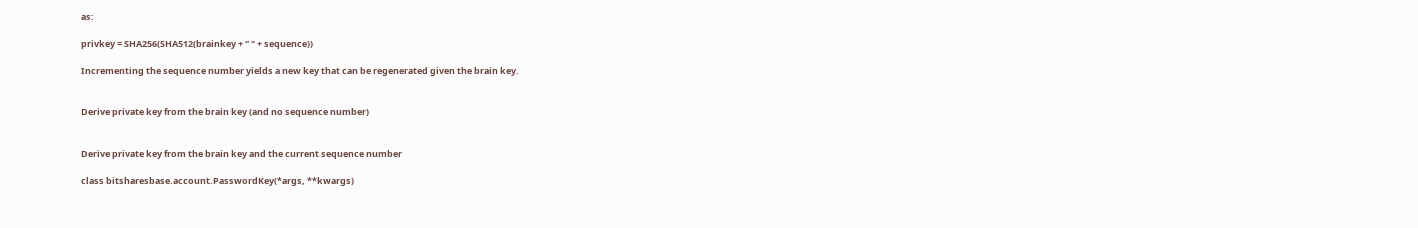as:

privkey = SHA256(SHA512(brainkey + " " + sequence))

Incrementing the sequence number yields a new key that can be regenerated given the brain key.


Derive private key from the brain key (and no sequence number)


Derive private key from the brain key and the current sequence number

class bitsharesbase.account.PasswordKey(*args, **kwargs)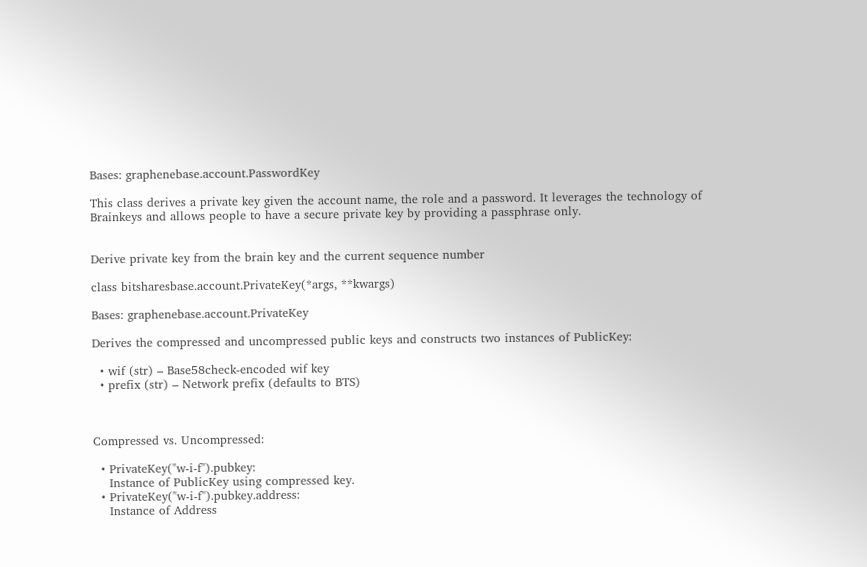Bases: graphenebase.account.PasswordKey

This class derives a private key given the account name, the role and a password. It leverages the technology of Brainkeys and allows people to have a secure private key by providing a passphrase only.


Derive private key from the brain key and the current sequence number

class bitsharesbase.account.PrivateKey(*args, **kwargs)

Bases: graphenebase.account.PrivateKey

Derives the compressed and uncompressed public keys and constructs two instances of PublicKey:

  • wif (str) – Base58check-encoded wif key
  • prefix (str) – Network prefix (defaults to BTS)



Compressed vs. Uncompressed:

  • PrivateKey("w-i-f").pubkey:
    Instance of PublicKey using compressed key.
  • PrivateKey("w-i-f").pubkey.address:
    Instance of Address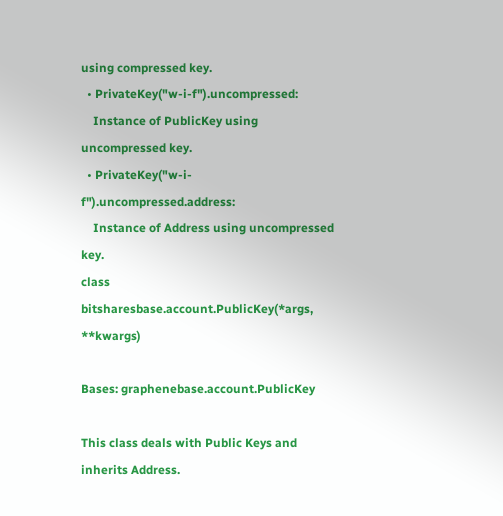using compressed key.
  • PrivateKey("w-i-f").uncompressed:
    Instance of PublicKey using uncompressed key.
  • PrivateKey("w-i-f").uncompressed.address:
    Instance of Address using uncompressed key.
class bitsharesbase.account.PublicKey(*args, **kwargs)

Bases: graphenebase.account.PublicKey

This class deals with Public Keys and inherits Address.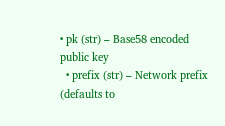• pk (str) – Base58 encoded public key
  • prefix (str) – Network prefix (defaults to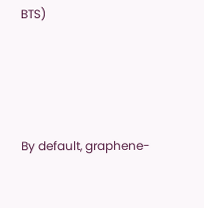BTS)




By default, graphene-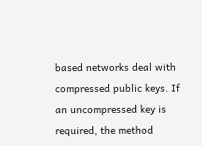based networks deal with compressed public keys. If an uncompressed key is required, the method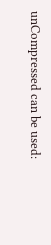unCompressed can be used: